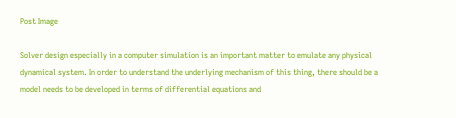Post Image

Solver design especially in a computer simulation is an important matter to emulate any physical dynamical system. In order to understand the underlying mechanism of this thing, there should be a model needs to be developed in terms of differential equations and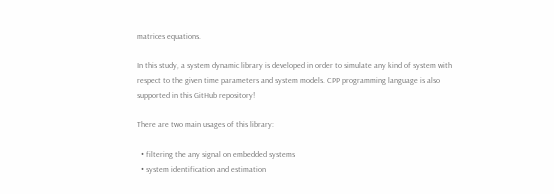matrices equations.

In this study, a system dynamic library is developed in order to simulate any kind of system with respect to the given time parameters and system models. CPP programming language is also supported in this GitHub repository!

There are two main usages of this library:

  • filtering the any signal on embedded systems
  • system identification and estimation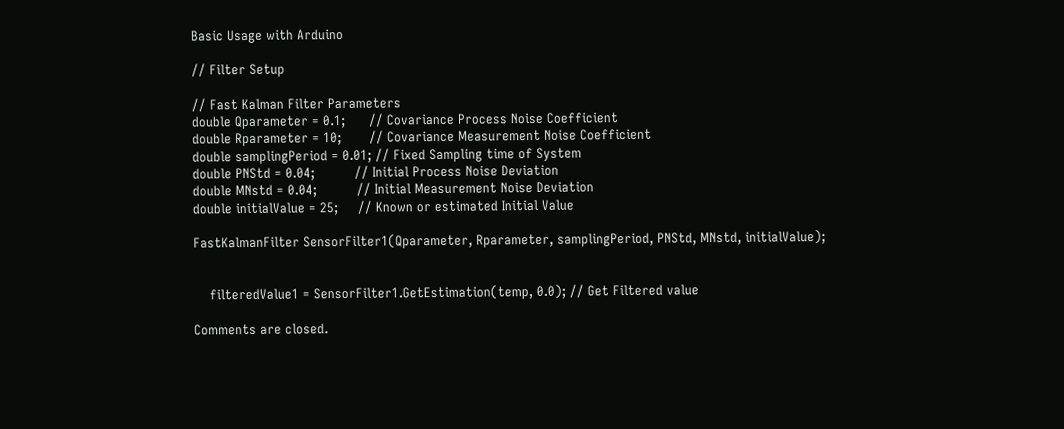Basic Usage with Arduino

// Filter Setup

// Fast Kalman Filter Parameters
double Qparameter = 0.1;      // Covariance Process Noise Coefficient
double Rparameter = 10;       // Covariance Measurement Noise Coefficient
double samplingPeriod = 0.01; // Fixed Sampling time of System
double PNStd = 0.04;          // Initial Process Noise Deviation
double MNstd = 0.04;          // Initial Measurement Noise Deviation
double initialValue = 25;     // Known or estimated Initial Value

FastKalmanFilter SensorFilter1(Qparameter, Rparameter, samplingPeriod, PNStd, MNstd, initialValue);


    filteredValue1 = SensorFilter1.GetEstimation(temp, 0.0); // Get Filtered value

Comments are closed.